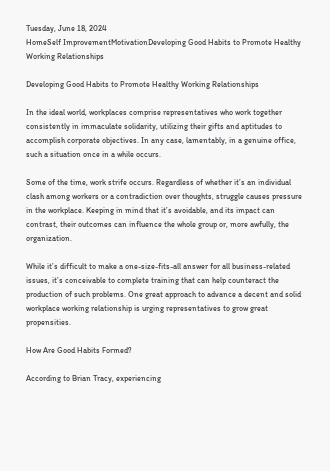Tuesday, June 18, 2024
HomeSelf ImprovementMotivationDeveloping Good Habits to Promote Healthy Working Relationships

Developing Good Habits to Promote Healthy Working Relationships

In the ideal world, workplaces comprise representatives who work together consistently in immaculate solidarity, utilizing their gifts and aptitudes to accomplish corporate objectives. In any case, lamentably, in a genuine office, such a situation once in a while occurs.

Some of the time, work strife occurs. Regardless of whether it’s an individual clash among workers or a contradiction over thoughts, struggle causes pressure in the workplace. Keeping in mind that it’s avoidable, and its impact can contrast, their outcomes can influence the whole group or, more awfully, the organization.

While it’s difficult to make a one-size-fits-all answer for all business-related issues, it’s conceivable to complete training that can help counteract the production of such problems. One great approach to advance a decent and solid workplace working relationship is urging representatives to grow great propensities.

How Are Good Habits Formed?

According to Brian Tracy, experiencing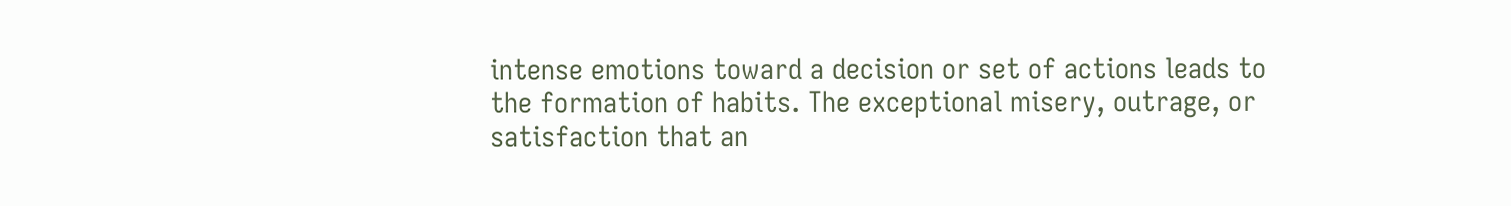intense emotions toward a decision or set of actions leads to the formation of habits. The exceptional misery, outrage, or satisfaction that an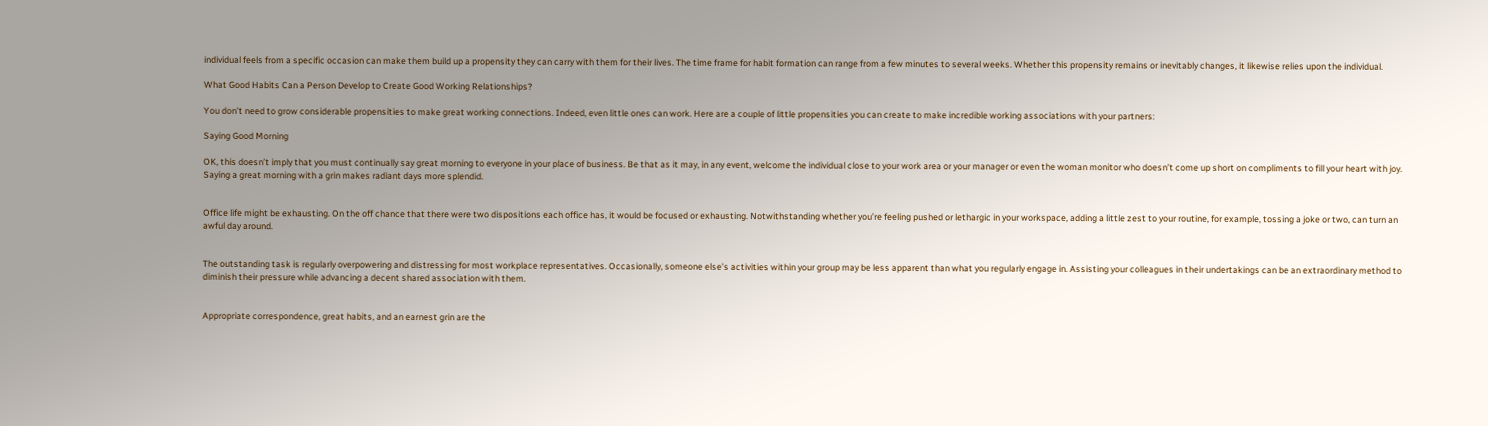individual feels from a specific occasion can make them build up a propensity they can carry with them for their lives. The time frame for habit formation can range from a few minutes to several weeks. Whether this propensity remains or inevitably changes, it likewise relies upon the individual.

What Good Habits Can a Person Develop to Create Good Working Relationships?

You don’t need to grow considerable propensities to make great working connections. Indeed, even little ones can work. Here are a couple of little propensities you can create to make incredible working associations with your partners:

Saying Good Morning

OK, this doesn’t imply that you must continually say great morning to everyone in your place of business. Be that as it may, in any event, welcome the individual close to your work area or your manager or even the woman monitor who doesn’t come up short on compliments to fill your heart with joy. Saying a great morning with a grin makes radiant days more splendid.


Office life might be exhausting. On the off chance that there were two dispositions each office has, it would be focused or exhausting. Notwithstanding whether you’re feeling pushed or lethargic in your workspace, adding a little zest to your routine, for example, tossing a joke or two, can turn an awful day around.


The outstanding task is regularly overpowering and distressing for most workplace representatives. Occasionally, someone else’s activities within your group may be less apparent than what you regularly engage in. Assisting your colleagues in their undertakings can be an extraordinary method to diminish their pressure while advancing a decent shared association with them.


Appropriate correspondence, great habits, and an earnest grin are the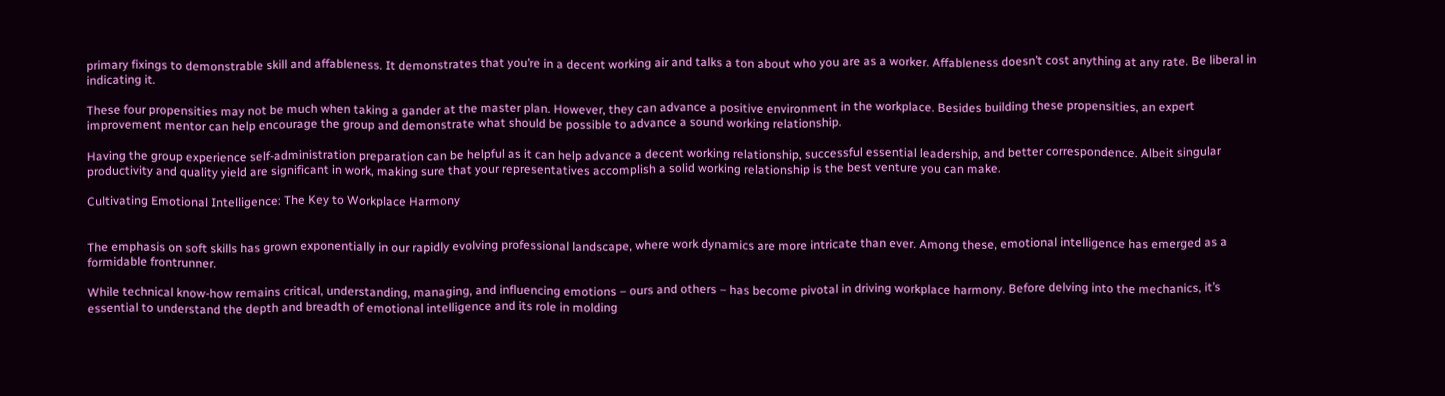primary fixings to demonstrable skill and affableness. It demonstrates that you’re in a decent working air and talks a ton about who you are as a worker. Affableness doesn’t cost anything at any rate. Be liberal in indicating it.

These four propensities may not be much when taking a gander at the master plan. However, they can advance a positive environment in the workplace. Besides building these propensities, an expert improvement mentor can help encourage the group and demonstrate what should be possible to advance a sound working relationship.

Having the group experience self-administration preparation can be helpful as it can help advance a decent working relationship, successful essential leadership, and better correspondence. Albeit singular productivity and quality yield are significant in work, making sure that your representatives accomplish a solid working relationship is the best venture you can make.

Cultivating Emotional Intelligence: The Key to Workplace Harmony


The emphasis on soft skills has grown exponentially in our rapidly evolving professional landscape, where work dynamics are more intricate than ever. Among these, emotional intelligence has emerged as a formidable frontrunner.

While technical know-how remains critical, understanding, managing, and influencing emotions – ours and others – has become pivotal in driving workplace harmony. Before delving into the mechanics, it’s essential to understand the depth and breadth of emotional intelligence and its role in molding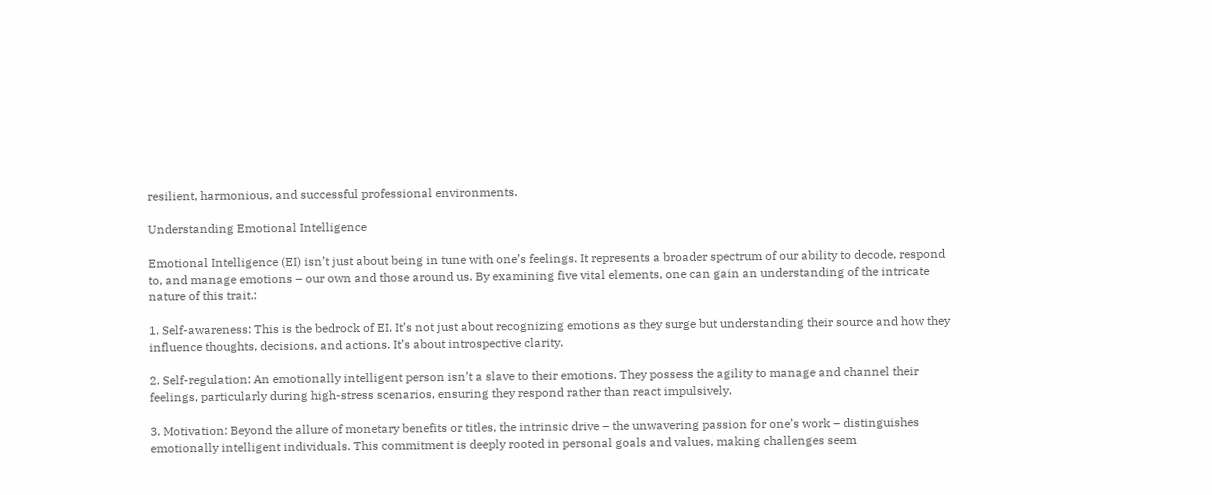resilient, harmonious, and successful professional environments.

Understanding Emotional Intelligence

Emotional Intelligence (EI) isn’t just about being in tune with one’s feelings. It represents a broader spectrum of our ability to decode, respond to, and manage emotions – our own and those around us. By examining five vital elements, one can gain an understanding of the intricate nature of this trait.:

1. Self-awareness: This is the bedrock of EI. It’s not just about recognizing emotions as they surge but understanding their source and how they influence thoughts, decisions, and actions. It’s about introspective clarity.

2. Self-regulation: An emotionally intelligent person isn’t a slave to their emotions. They possess the agility to manage and channel their feelings, particularly during high-stress scenarios, ensuring they respond rather than react impulsively.

3. Motivation: Beyond the allure of monetary benefits or titles, the intrinsic drive – the unwavering passion for one’s work – distinguishes emotionally intelligent individuals. This commitment is deeply rooted in personal goals and values, making challenges seem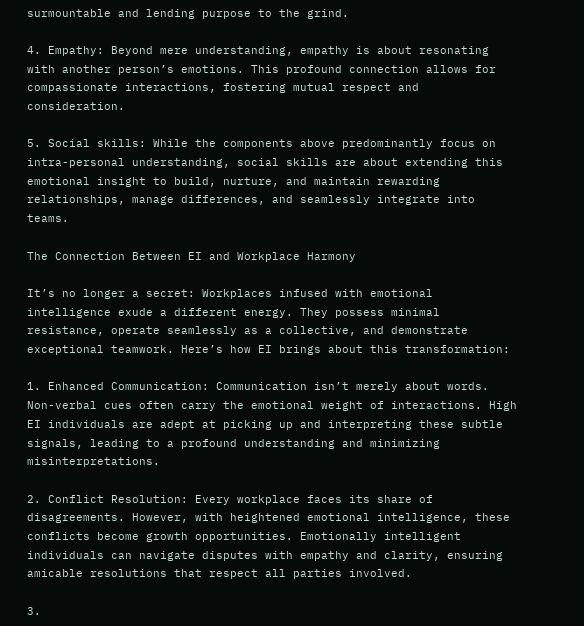surmountable and lending purpose to the grind.

4. Empathy: Beyond mere understanding, empathy is about resonating with another person’s emotions. This profound connection allows for compassionate interactions, fostering mutual respect and consideration.

5. Social skills: While the components above predominantly focus on intra-personal understanding, social skills are about extending this emotional insight to build, nurture, and maintain rewarding relationships, manage differences, and seamlessly integrate into teams.

The Connection Between EI and Workplace Harmony

It’s no longer a secret: Workplaces infused with emotional intelligence exude a different energy. They possess minimal resistance, operate seamlessly as a collective, and demonstrate exceptional teamwork. Here’s how EI brings about this transformation:

1. Enhanced Communication: Communication isn’t merely about words. Non-verbal cues often carry the emotional weight of interactions. High EI individuals are adept at picking up and interpreting these subtle signals, leading to a profound understanding and minimizing misinterpretations.

2. Conflict Resolution: Every workplace faces its share of disagreements. However, with heightened emotional intelligence, these conflicts become growth opportunities. Emotionally intelligent individuals can navigate disputes with empathy and clarity, ensuring amicable resolutions that respect all parties involved.

3.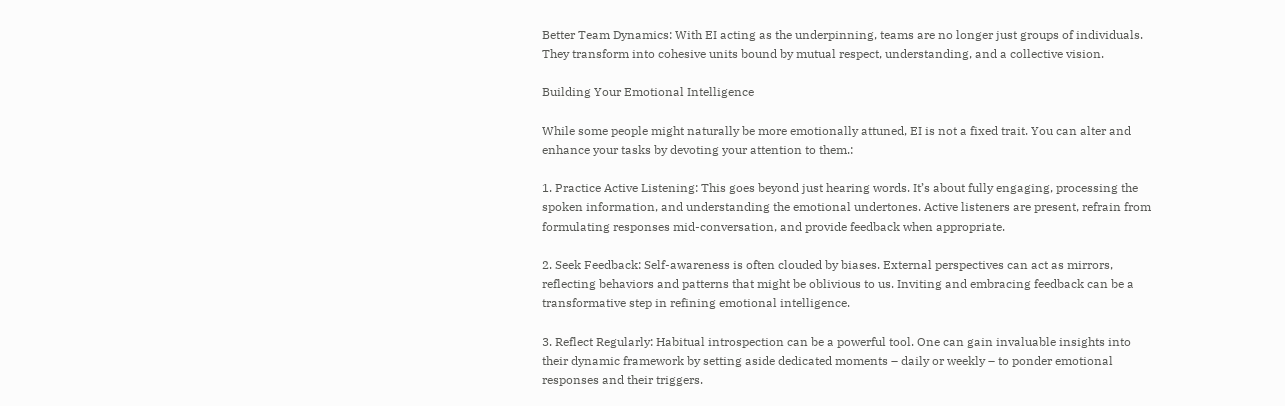Better Team Dynamics: With EI acting as the underpinning, teams are no longer just groups of individuals. They transform into cohesive units bound by mutual respect, understanding, and a collective vision.

Building Your Emotional Intelligence

While some people might naturally be more emotionally attuned, EI is not a fixed trait. You can alter and enhance your tasks by devoting your attention to them.:

1. Practice Active Listening: This goes beyond just hearing words. It’s about fully engaging, processing the spoken information, and understanding the emotional undertones. Active listeners are present, refrain from formulating responses mid-conversation, and provide feedback when appropriate.

2. Seek Feedback: Self-awareness is often clouded by biases. External perspectives can act as mirrors, reflecting behaviors and patterns that might be oblivious to us. Inviting and embracing feedback can be a transformative step in refining emotional intelligence.

3. Reflect Regularly: Habitual introspection can be a powerful tool. One can gain invaluable insights into their dynamic framework by setting aside dedicated moments – daily or weekly – to ponder emotional responses and their triggers.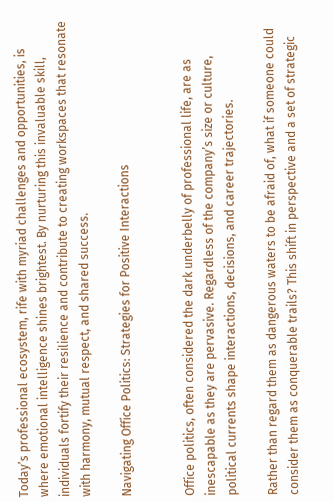Today’s professional ecosystem, rife with myriad challenges and opportunities, is where emotional intelligence shines brightest. By nurturing this invaluable skill, individuals fortify their resilience and contribute to creating workspaces that resonate with harmony, mutual respect, and shared success.

Navigating Office Politics: Strategies for Positive Interactions


Office politics, often considered the dark underbelly of professional life, are as inescapable as they are pervasive. Regardless of the company’s size or culture, political currents shape interactions, decisions, and career trajectories.

Rather than regard them as dangerous waters to be afraid of, what if someone could consider them as conquerable trails? This shift in perspective and a set of strategic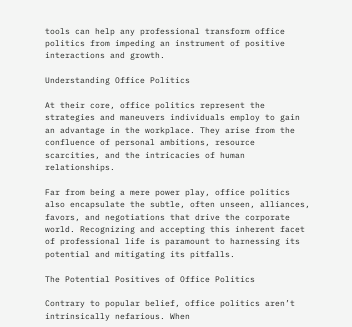tools can help any professional transform office politics from impeding an instrument of positive interactions and growth.

Understanding Office Politics

At their core, office politics represent the strategies and maneuvers individuals employ to gain an advantage in the workplace. They arise from the confluence of personal ambitions, resource scarcities, and the intricacies of human relationships.

Far from being a mere power play, office politics also encapsulate the subtle, often unseen, alliances, favors, and negotiations that drive the corporate world. Recognizing and accepting this inherent facet of professional life is paramount to harnessing its potential and mitigating its pitfalls.

The Potential Positives of Office Politics

Contrary to popular belief, office politics aren’t intrinsically nefarious. When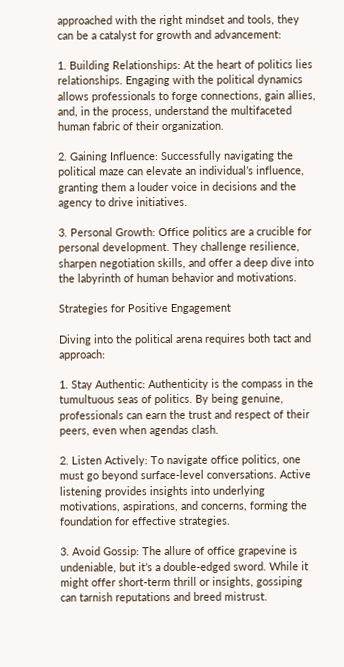approached with the right mindset and tools, they can be a catalyst for growth and advancement:

1. Building Relationships: At the heart of politics lies relationships. Engaging with the political dynamics allows professionals to forge connections, gain allies, and, in the process, understand the multifaceted human fabric of their organization.

2. Gaining Influence: Successfully navigating the political maze can elevate an individual’s influence, granting them a louder voice in decisions and the agency to drive initiatives.

3. Personal Growth: Office politics are a crucible for personal development. They challenge resilience, sharpen negotiation skills, and offer a deep dive into the labyrinth of human behavior and motivations.

Strategies for Positive Engagement

Diving into the political arena requires both tact and approach:

1. Stay Authentic: Authenticity is the compass in the tumultuous seas of politics. By being genuine, professionals can earn the trust and respect of their peers, even when agendas clash.

2. Listen Actively: To navigate office politics, one must go beyond surface-level conversations. Active listening provides insights into underlying motivations, aspirations, and concerns, forming the foundation for effective strategies.

3. Avoid Gossip: The allure of office grapevine is undeniable, but it’s a double-edged sword. While it might offer short-term thrill or insights, gossiping can tarnish reputations and breed mistrust.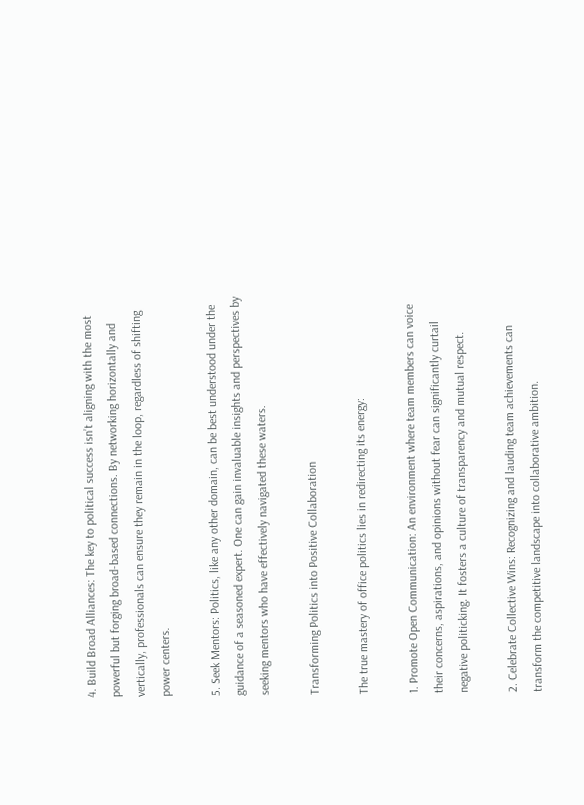4. Build Broad Alliances: The key to political success isn’t aligning with the most powerful but forging broad-based connections. By networking horizontally and vertically, professionals can ensure they remain in the loop, regardless of shifting power centers.

5. Seek Mentors: Politics, like any other domain, can be best understood under the guidance of a seasoned expert. One can gain invaluable insights and perspectives by seeking mentors who have effectively navigated these waters.

Transforming Politics into Positive Collaboration

The true mastery of office politics lies in redirecting its energy:

1. Promote Open Communication: An environment where team members can voice their concerns, aspirations, and opinions without fear can significantly curtail negative politicking. It fosters a culture of transparency and mutual respect.

2. Celebrate Collective Wins: Recognizing and lauding team achievements can transform the competitive landscape into collaborative ambition.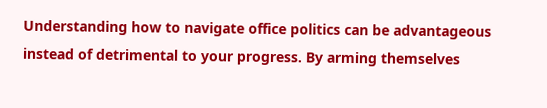Understanding how to navigate office politics can be advantageous instead of detrimental to your progress. By arming themselves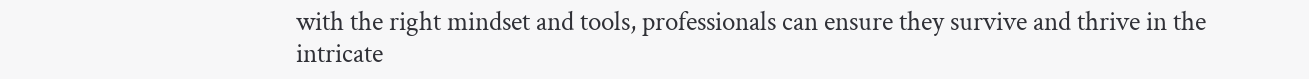with the right mindset and tools, professionals can ensure they survive and thrive in the intricate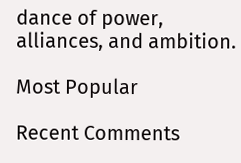dance of power, alliances, and ambition.

Most Popular

Recent Comments